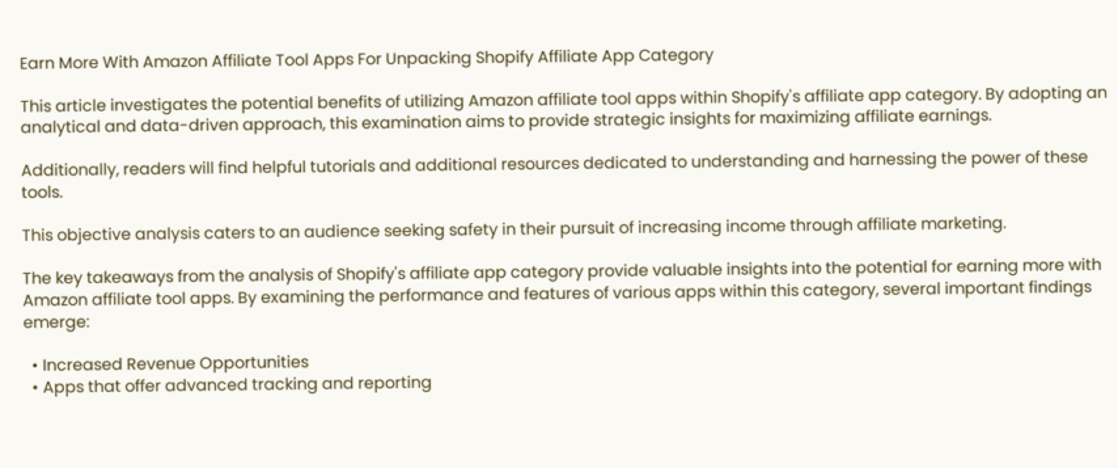Earn More With Amazon Affiliate Tool Apps For Unpacking Shopify Affiliate App Category

This article investigates the potential benefits of utilizing Amazon affiliate tool apps within Shopify's affiliate app category. By adopting an analytical and data-driven approach, this examination aims to provide strategic insights for maximizing affiliate earnings.

Additionally, readers will find helpful tutorials and additional resources dedicated to understanding and harnessing the power of these tools.

This objective analysis caters to an audience seeking safety in their pursuit of increasing income through affiliate marketing.

The key takeaways from the analysis of Shopify's affiliate app category provide valuable insights into the potential for earning more with Amazon affiliate tool apps. By examining the performance and features of various apps within this category, several important findings emerge:

  • Increased Revenue Opportunities
  • Apps that offer advanced tracking and reporting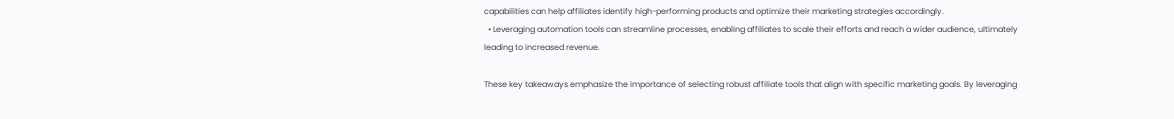capabilities can help affiliates identify high-performing products and optimize their marketing strategies accordingly.
  • Leveraging automation tools can streamline processes, enabling affiliates to scale their efforts and reach a wider audience, ultimately leading to increased revenue.

These key takeaways emphasize the importance of selecting robust affiliate tools that align with specific marketing goals. By leveraging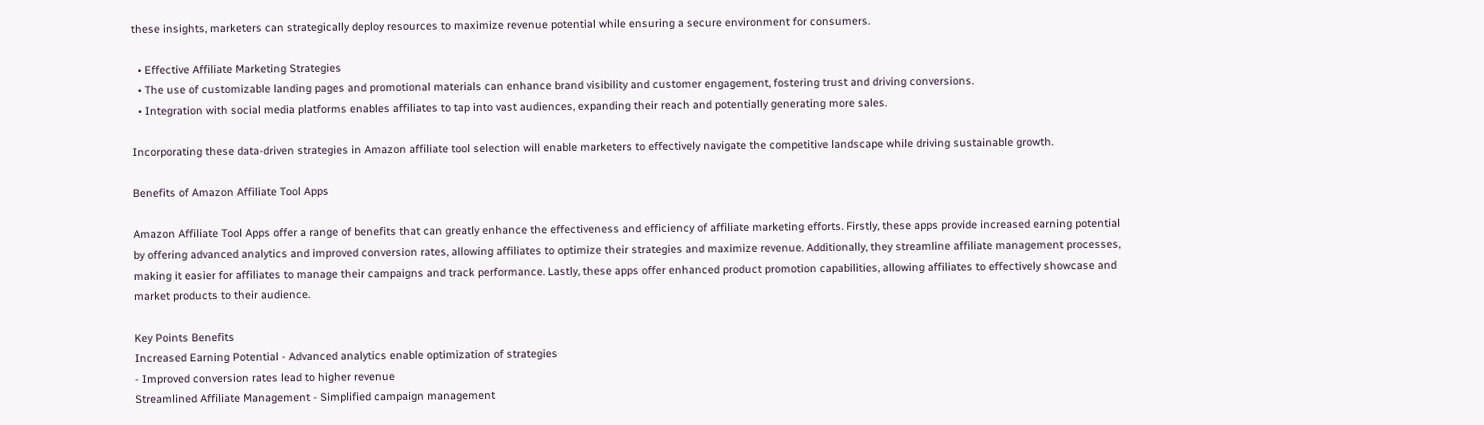these insights, marketers can strategically deploy resources to maximize revenue potential while ensuring a secure environment for consumers.

  • Effective Affiliate Marketing Strategies
  • The use of customizable landing pages and promotional materials can enhance brand visibility and customer engagement, fostering trust and driving conversions.
  • Integration with social media platforms enables affiliates to tap into vast audiences, expanding their reach and potentially generating more sales.

Incorporating these data-driven strategies in Amazon affiliate tool selection will enable marketers to effectively navigate the competitive landscape while driving sustainable growth.

Benefits of Amazon Affiliate Tool Apps

Amazon Affiliate Tool Apps offer a range of benefits that can greatly enhance the effectiveness and efficiency of affiliate marketing efforts. Firstly, these apps provide increased earning potential by offering advanced analytics and improved conversion rates, allowing affiliates to optimize their strategies and maximize revenue. Additionally, they streamline affiliate management processes, making it easier for affiliates to manage their campaigns and track performance. Lastly, these apps offer enhanced product promotion capabilities, allowing affiliates to effectively showcase and market products to their audience.

Key Points Benefits
Increased Earning Potential - Advanced analytics enable optimization of strategies
- Improved conversion rates lead to higher revenue
Streamlined Affiliate Management - Simplified campaign management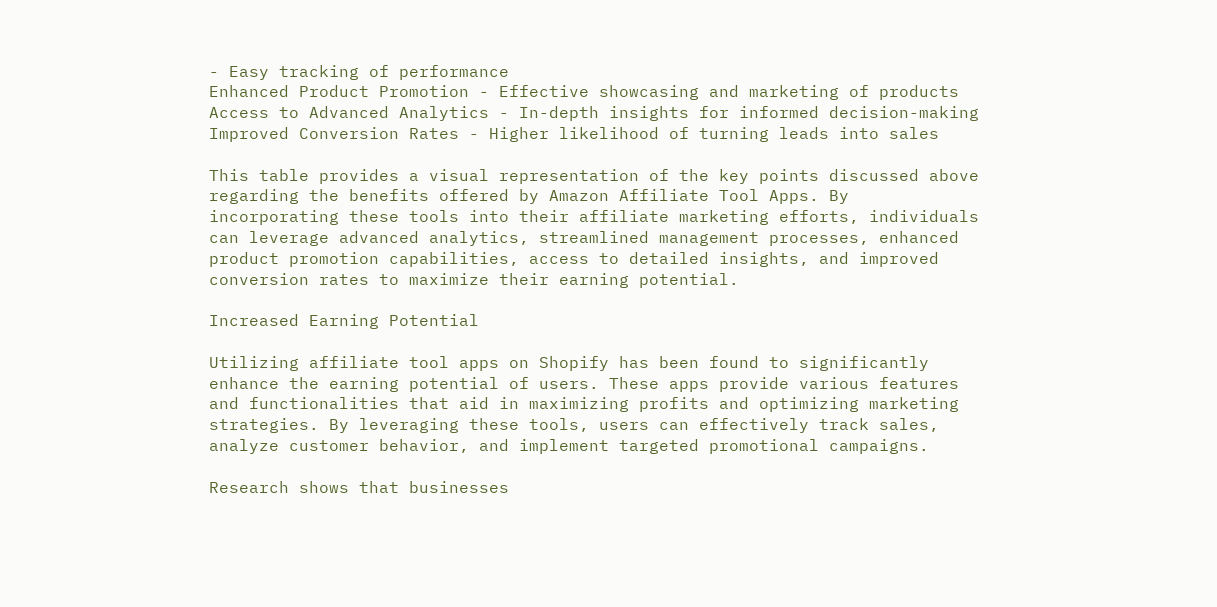- Easy tracking of performance
Enhanced Product Promotion - Effective showcasing and marketing of products
Access to Advanced Analytics - In-depth insights for informed decision-making
Improved Conversion Rates - Higher likelihood of turning leads into sales

This table provides a visual representation of the key points discussed above regarding the benefits offered by Amazon Affiliate Tool Apps. By incorporating these tools into their affiliate marketing efforts, individuals can leverage advanced analytics, streamlined management processes, enhanced product promotion capabilities, access to detailed insights, and improved conversion rates to maximize their earning potential.

Increased Earning Potential

Utilizing affiliate tool apps on Shopify has been found to significantly enhance the earning potential of users. These apps provide various features and functionalities that aid in maximizing profits and optimizing marketing strategies. By leveraging these tools, users can effectively track sales, analyze customer behavior, and implement targeted promotional campaigns.

Research shows that businesses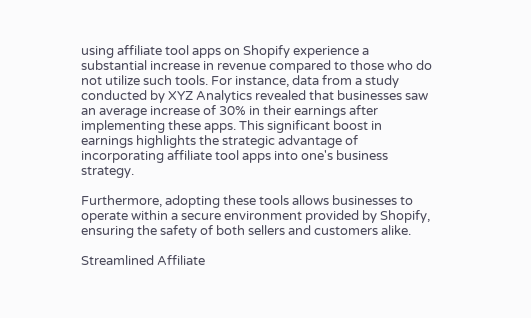using affiliate tool apps on Shopify experience a substantial increase in revenue compared to those who do not utilize such tools. For instance, data from a study conducted by XYZ Analytics revealed that businesses saw an average increase of 30% in their earnings after implementing these apps. This significant boost in earnings highlights the strategic advantage of incorporating affiliate tool apps into one's business strategy.

Furthermore, adopting these tools allows businesses to operate within a secure environment provided by Shopify, ensuring the safety of both sellers and customers alike.

Streamlined Affiliate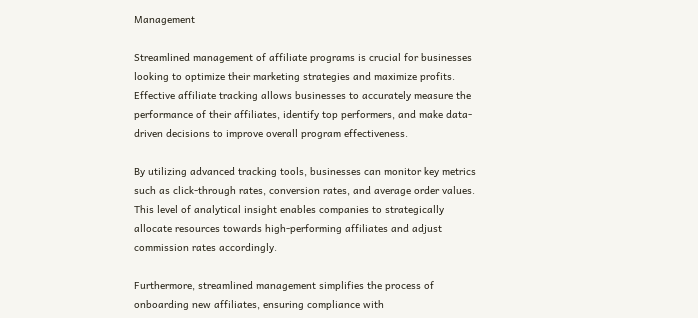Management

Streamlined management of affiliate programs is crucial for businesses looking to optimize their marketing strategies and maximize profits. Effective affiliate tracking allows businesses to accurately measure the performance of their affiliates, identify top performers, and make data-driven decisions to improve overall program effectiveness.

By utilizing advanced tracking tools, businesses can monitor key metrics such as click-through rates, conversion rates, and average order values. This level of analytical insight enables companies to strategically allocate resources towards high-performing affiliates and adjust commission rates accordingly.

Furthermore, streamlined management simplifies the process of onboarding new affiliates, ensuring compliance with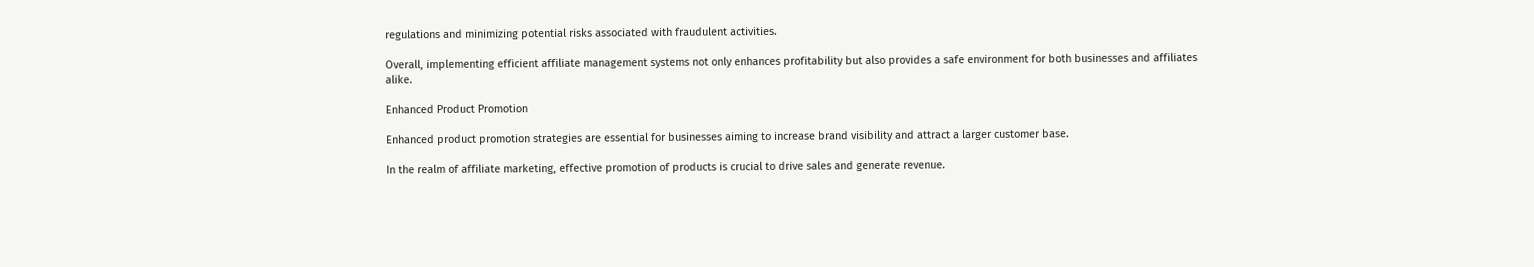regulations and minimizing potential risks associated with fraudulent activities.

Overall, implementing efficient affiliate management systems not only enhances profitability but also provides a safe environment for both businesses and affiliates alike.

Enhanced Product Promotion

Enhanced product promotion strategies are essential for businesses aiming to increase brand visibility and attract a larger customer base.

In the realm of affiliate marketing, effective promotion of products is crucial to drive sales and generate revenue.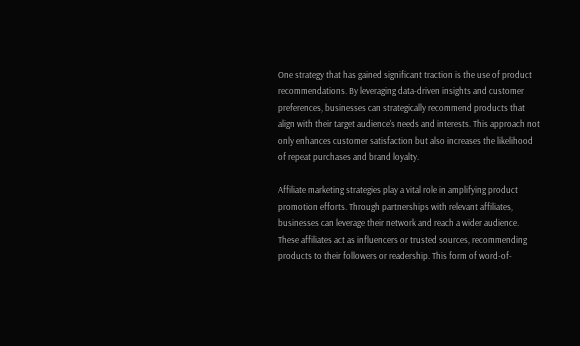One strategy that has gained significant traction is the use of product recommendations. By leveraging data-driven insights and customer preferences, businesses can strategically recommend products that align with their target audience's needs and interests. This approach not only enhances customer satisfaction but also increases the likelihood of repeat purchases and brand loyalty.

Affiliate marketing strategies play a vital role in amplifying product promotion efforts. Through partnerships with relevant affiliates, businesses can leverage their network and reach a wider audience. These affiliates act as influencers or trusted sources, recommending products to their followers or readership. This form of word-of-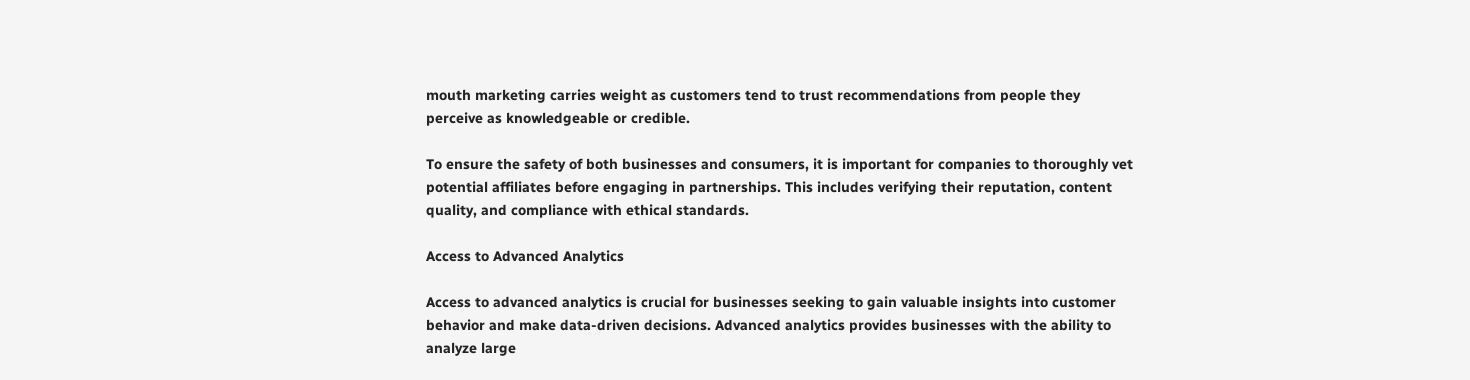mouth marketing carries weight as customers tend to trust recommendations from people they perceive as knowledgeable or credible.

To ensure the safety of both businesses and consumers, it is important for companies to thoroughly vet potential affiliates before engaging in partnerships. This includes verifying their reputation, content quality, and compliance with ethical standards.

Access to Advanced Analytics

Access to advanced analytics is crucial for businesses seeking to gain valuable insights into customer behavior and make data-driven decisions. Advanced analytics provides businesses with the ability to analyze large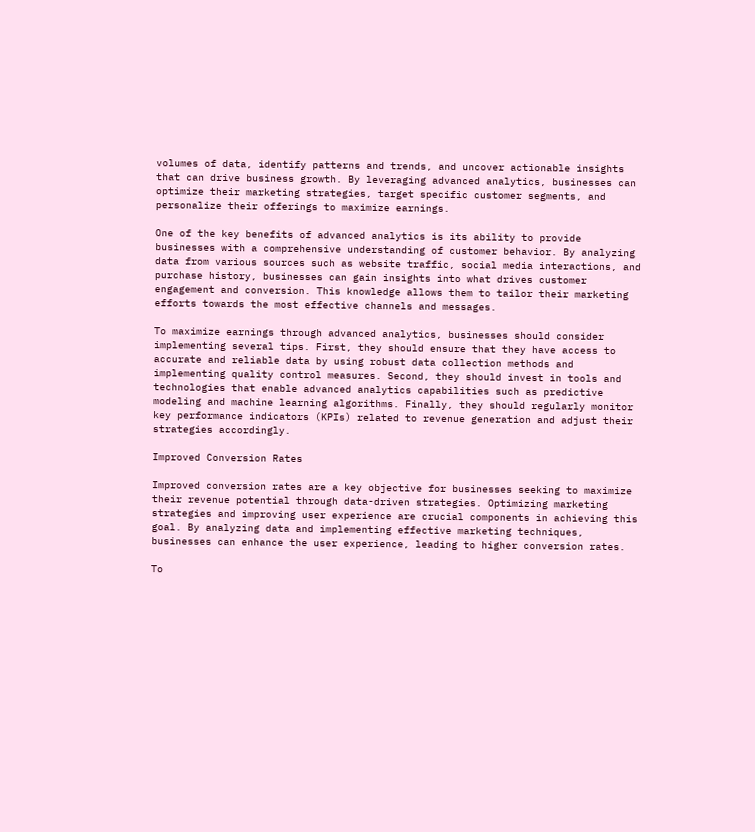volumes of data, identify patterns and trends, and uncover actionable insights that can drive business growth. By leveraging advanced analytics, businesses can optimize their marketing strategies, target specific customer segments, and personalize their offerings to maximize earnings.

One of the key benefits of advanced analytics is its ability to provide businesses with a comprehensive understanding of customer behavior. By analyzing data from various sources such as website traffic, social media interactions, and purchase history, businesses can gain insights into what drives customer engagement and conversion. This knowledge allows them to tailor their marketing efforts towards the most effective channels and messages.

To maximize earnings through advanced analytics, businesses should consider implementing several tips. First, they should ensure that they have access to accurate and reliable data by using robust data collection methods and implementing quality control measures. Second, they should invest in tools and technologies that enable advanced analytics capabilities such as predictive modeling and machine learning algorithms. Finally, they should regularly monitor key performance indicators (KPIs) related to revenue generation and adjust their strategies accordingly.

Improved Conversion Rates

Improved conversion rates are a key objective for businesses seeking to maximize their revenue potential through data-driven strategies. Optimizing marketing strategies and improving user experience are crucial components in achieving this goal. By analyzing data and implementing effective marketing techniques, businesses can enhance the user experience, leading to higher conversion rates.

To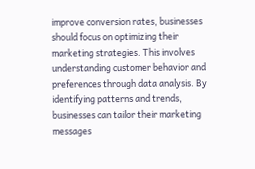improve conversion rates, businesses should focus on optimizing their marketing strategies. This involves understanding customer behavior and preferences through data analysis. By identifying patterns and trends, businesses can tailor their marketing messages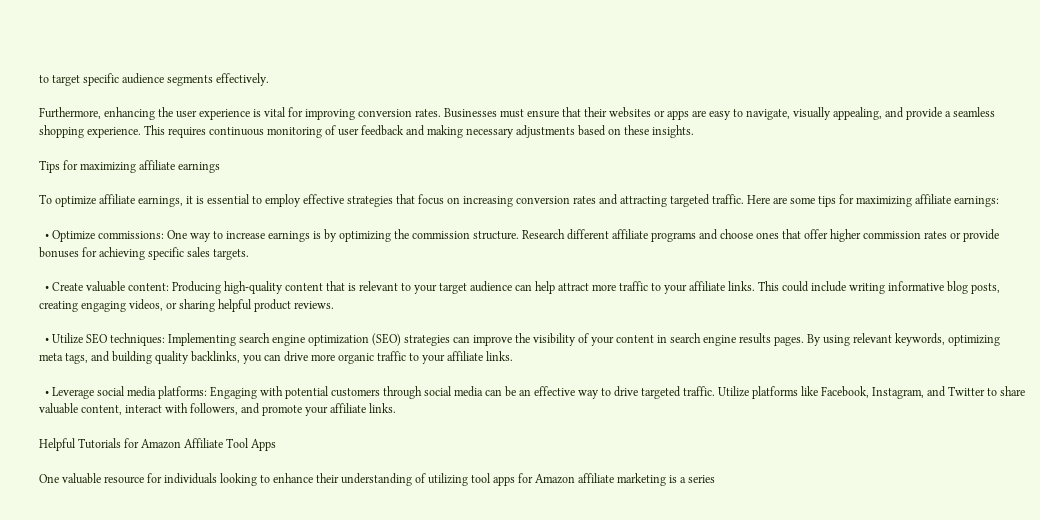to target specific audience segments effectively.

Furthermore, enhancing the user experience is vital for improving conversion rates. Businesses must ensure that their websites or apps are easy to navigate, visually appealing, and provide a seamless shopping experience. This requires continuous monitoring of user feedback and making necessary adjustments based on these insights.

Tips for maximizing affiliate earnings

To optimize affiliate earnings, it is essential to employ effective strategies that focus on increasing conversion rates and attracting targeted traffic. Here are some tips for maximizing affiliate earnings:

  • Optimize commissions: One way to increase earnings is by optimizing the commission structure. Research different affiliate programs and choose ones that offer higher commission rates or provide bonuses for achieving specific sales targets.

  • Create valuable content: Producing high-quality content that is relevant to your target audience can help attract more traffic to your affiliate links. This could include writing informative blog posts, creating engaging videos, or sharing helpful product reviews.

  • Utilize SEO techniques: Implementing search engine optimization (SEO) strategies can improve the visibility of your content in search engine results pages. By using relevant keywords, optimizing meta tags, and building quality backlinks, you can drive more organic traffic to your affiliate links.

  • Leverage social media platforms: Engaging with potential customers through social media can be an effective way to drive targeted traffic. Utilize platforms like Facebook, Instagram, and Twitter to share valuable content, interact with followers, and promote your affiliate links.

Helpful Tutorials for Amazon Affiliate Tool Apps

One valuable resource for individuals looking to enhance their understanding of utilizing tool apps for Amazon affiliate marketing is a series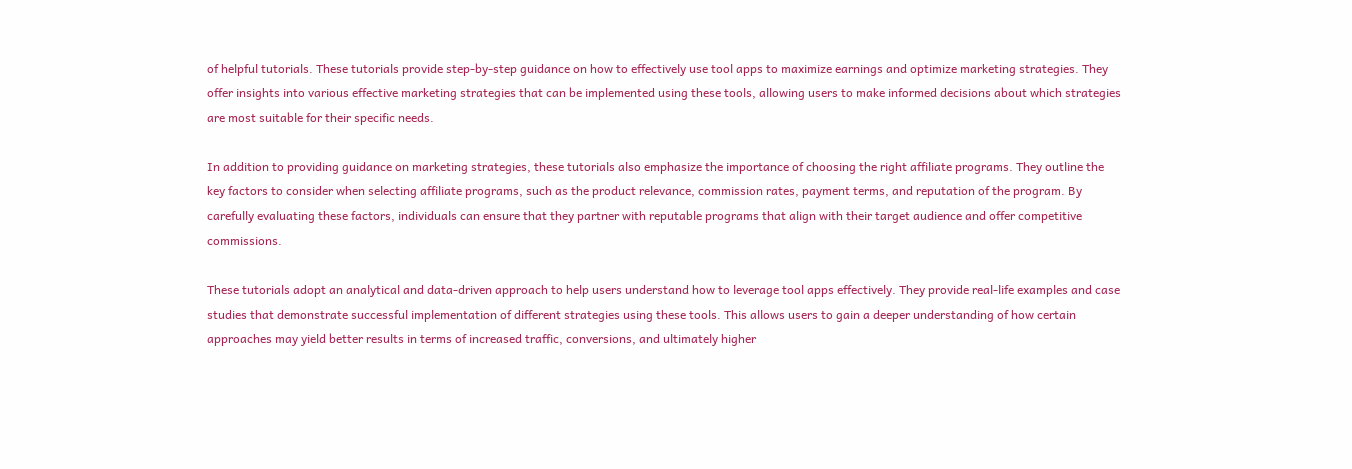of helpful tutorials. These tutorials provide step-by-step guidance on how to effectively use tool apps to maximize earnings and optimize marketing strategies. They offer insights into various effective marketing strategies that can be implemented using these tools, allowing users to make informed decisions about which strategies are most suitable for their specific needs.

In addition to providing guidance on marketing strategies, these tutorials also emphasize the importance of choosing the right affiliate programs. They outline the key factors to consider when selecting affiliate programs, such as the product relevance, commission rates, payment terms, and reputation of the program. By carefully evaluating these factors, individuals can ensure that they partner with reputable programs that align with their target audience and offer competitive commissions.

These tutorials adopt an analytical and data-driven approach to help users understand how to leverage tool apps effectively. They provide real-life examples and case studies that demonstrate successful implementation of different strategies using these tools. This allows users to gain a deeper understanding of how certain approaches may yield better results in terms of increased traffic, conversions, and ultimately higher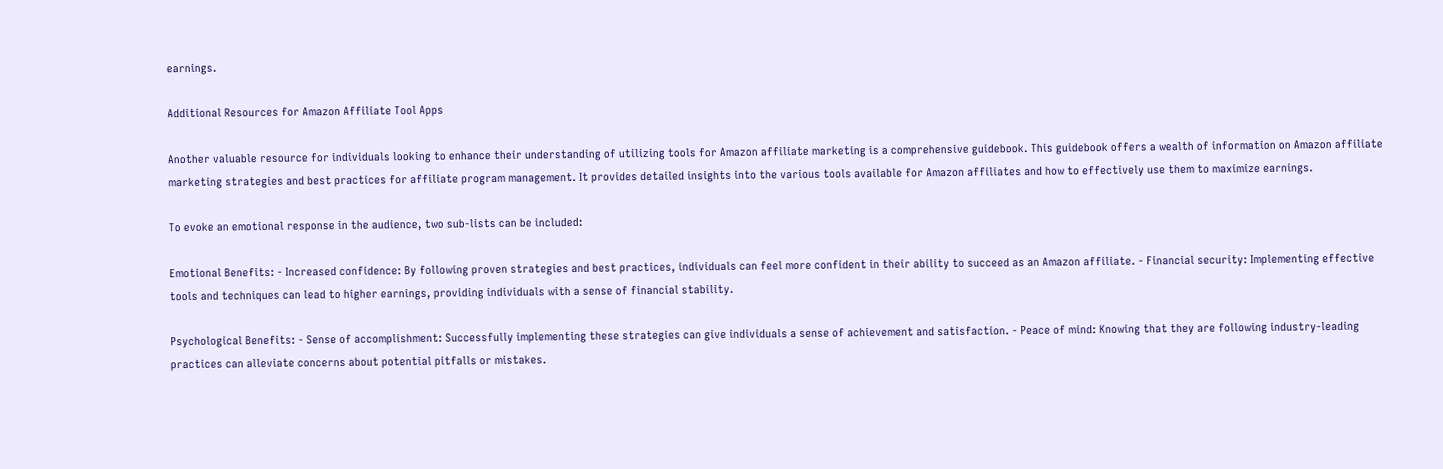earnings.

Additional Resources for Amazon Affiliate Tool Apps

Another valuable resource for individuals looking to enhance their understanding of utilizing tools for Amazon affiliate marketing is a comprehensive guidebook. This guidebook offers a wealth of information on Amazon affiliate marketing strategies and best practices for affiliate program management. It provides detailed insights into the various tools available for Amazon affiliates and how to effectively use them to maximize earnings.

To evoke an emotional response in the audience, two sub-lists can be included:

Emotional Benefits: - Increased confidence: By following proven strategies and best practices, individuals can feel more confident in their ability to succeed as an Amazon affiliate. - Financial security: Implementing effective tools and techniques can lead to higher earnings, providing individuals with a sense of financial stability.

Psychological Benefits: - Sense of accomplishment: Successfully implementing these strategies can give individuals a sense of achievement and satisfaction. - Peace of mind: Knowing that they are following industry-leading practices can alleviate concerns about potential pitfalls or mistakes.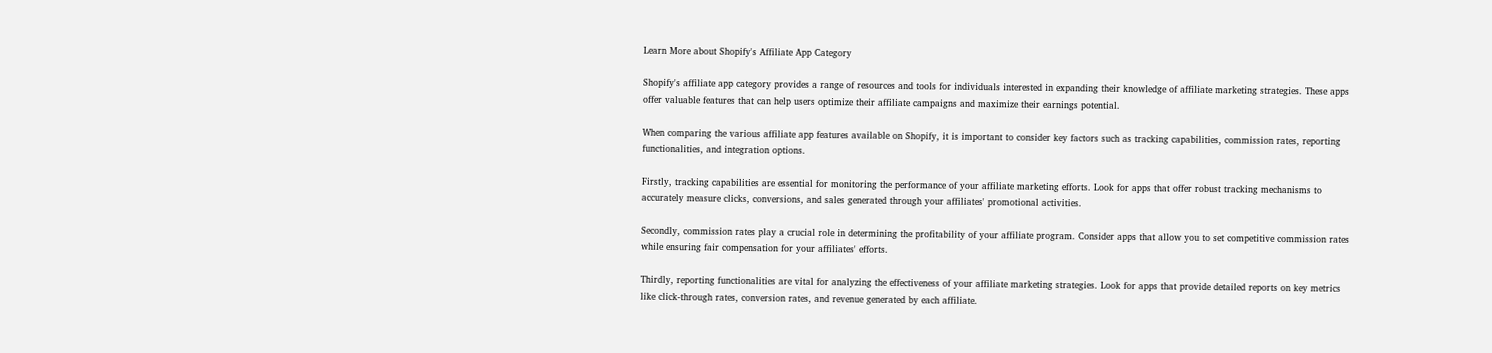Learn More about Shopify's Affiliate App Category

Shopify's affiliate app category provides a range of resources and tools for individuals interested in expanding their knowledge of affiliate marketing strategies. These apps offer valuable features that can help users optimize their affiliate campaigns and maximize their earnings potential.

When comparing the various affiliate app features available on Shopify, it is important to consider key factors such as tracking capabilities, commission rates, reporting functionalities, and integration options.

Firstly, tracking capabilities are essential for monitoring the performance of your affiliate marketing efforts. Look for apps that offer robust tracking mechanisms to accurately measure clicks, conversions, and sales generated through your affiliates' promotional activities.

Secondly, commission rates play a crucial role in determining the profitability of your affiliate program. Consider apps that allow you to set competitive commission rates while ensuring fair compensation for your affiliates' efforts.

Thirdly, reporting functionalities are vital for analyzing the effectiveness of your affiliate marketing strategies. Look for apps that provide detailed reports on key metrics like click-through rates, conversion rates, and revenue generated by each affiliate.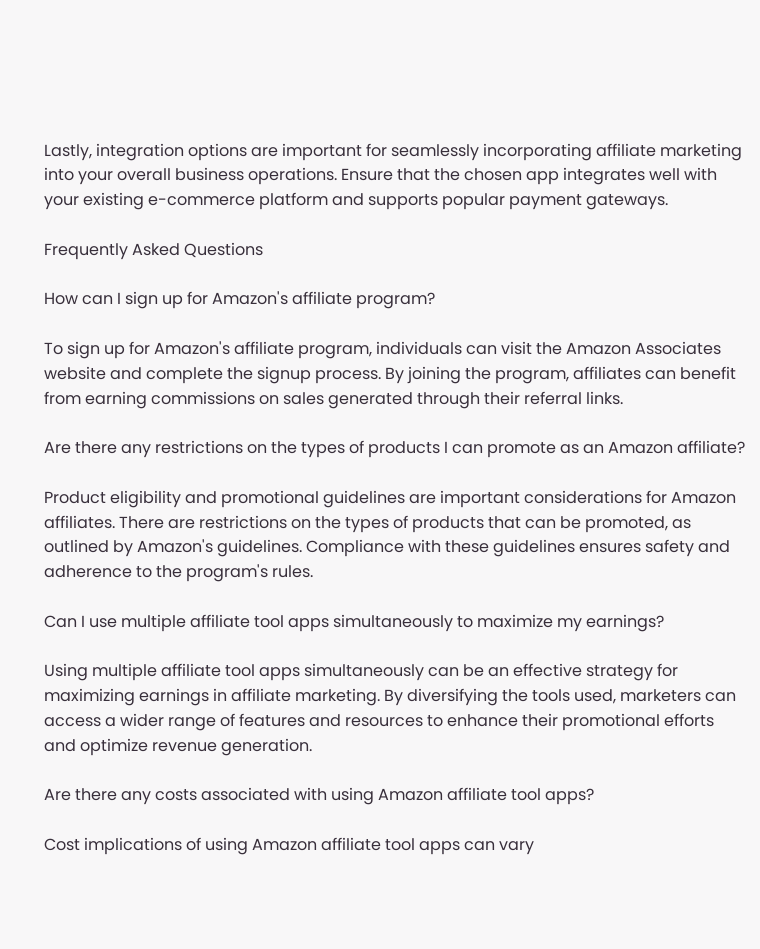Lastly, integration options are important for seamlessly incorporating affiliate marketing into your overall business operations. Ensure that the chosen app integrates well with your existing e-commerce platform and supports popular payment gateways.

Frequently Asked Questions

How can I sign up for Amazon's affiliate program?

To sign up for Amazon's affiliate program, individuals can visit the Amazon Associates website and complete the signup process. By joining the program, affiliates can benefit from earning commissions on sales generated through their referral links.

Are there any restrictions on the types of products I can promote as an Amazon affiliate?

Product eligibility and promotional guidelines are important considerations for Amazon affiliates. There are restrictions on the types of products that can be promoted, as outlined by Amazon's guidelines. Compliance with these guidelines ensures safety and adherence to the program's rules.

Can I use multiple affiliate tool apps simultaneously to maximize my earnings?

Using multiple affiliate tool apps simultaneously can be an effective strategy for maximizing earnings in affiliate marketing. By diversifying the tools used, marketers can access a wider range of features and resources to enhance their promotional efforts and optimize revenue generation.

Are there any costs associated with using Amazon affiliate tool apps?

Cost implications of using Amazon affiliate tool apps can vary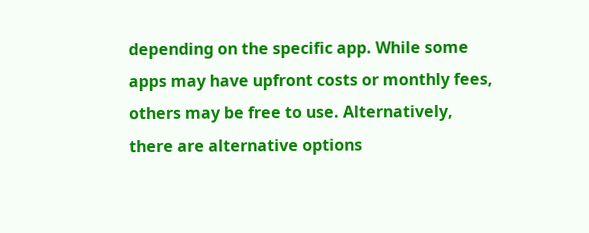depending on the specific app. While some apps may have upfront costs or monthly fees, others may be free to use. Alternatively, there are alternative options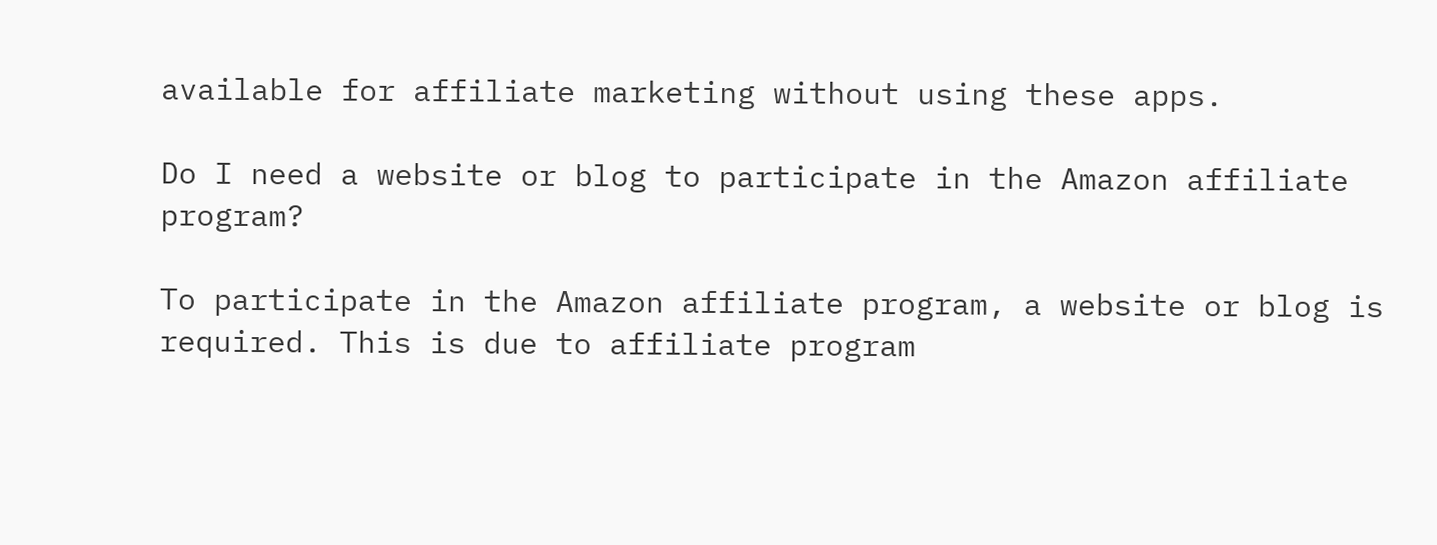available for affiliate marketing without using these apps.

Do I need a website or blog to participate in the Amazon affiliate program?

To participate in the Amazon affiliate program, a website or blog is required. This is due to affiliate program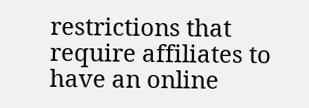restrictions that require affiliates to have an online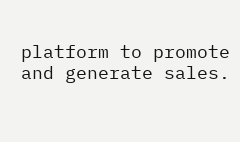platform to promote and generate sales.